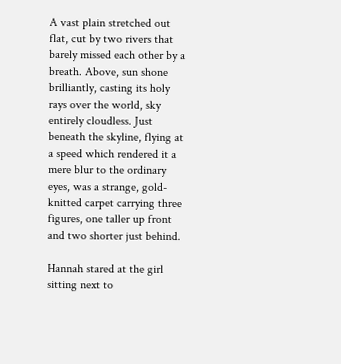A vast plain stretched out flat, cut by two rivers that barely missed each other by a breath. Above, sun shone brilliantly, casting its holy rays over the world, sky entirely cloudless. Just beneath the skyline, flying at a speed which rendered it a mere blur to the ordinary eyes, was a strange, gold-knitted carpet carrying three figures, one taller up front and two shorter just behind.

Hannah stared at the girl sitting next to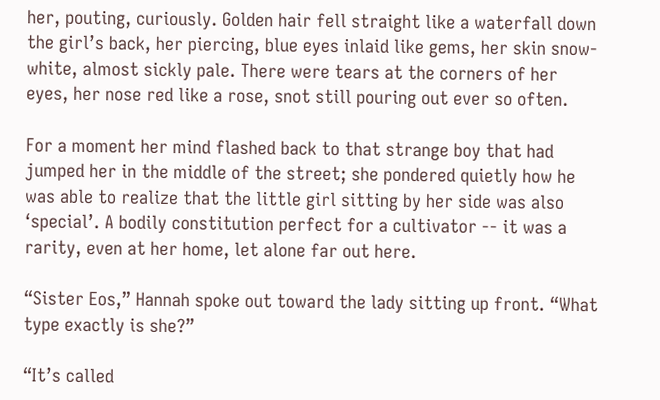her, pouting, curiously. Golden hair fell straight like a waterfall down the girl’s back, her piercing, blue eyes inlaid like gems, her skin snow-white, almost sickly pale. There were tears at the corners of her eyes, her nose red like a rose, snot still pouring out ever so often.

For a moment her mind flashed back to that strange boy that had jumped her in the middle of the street; she pondered quietly how he was able to realize that the little girl sitting by her side was also ‘special’. A bodily constitution perfect for a cultivator -- it was a rarity, even at her home, let alone far out here.

“Sister Eos,” Hannah spoke out toward the lady sitting up front. “What type exactly is she?”

“It’s called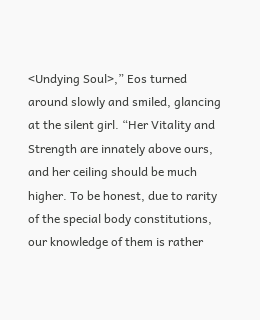<Undying Soul>,” Eos turned around slowly and smiled, glancing at the silent girl. “Her Vitality and Strength are innately above ours, and her ceiling should be much higher. To be honest, due to rarity of the special body constitutions, our knowledge of them is rather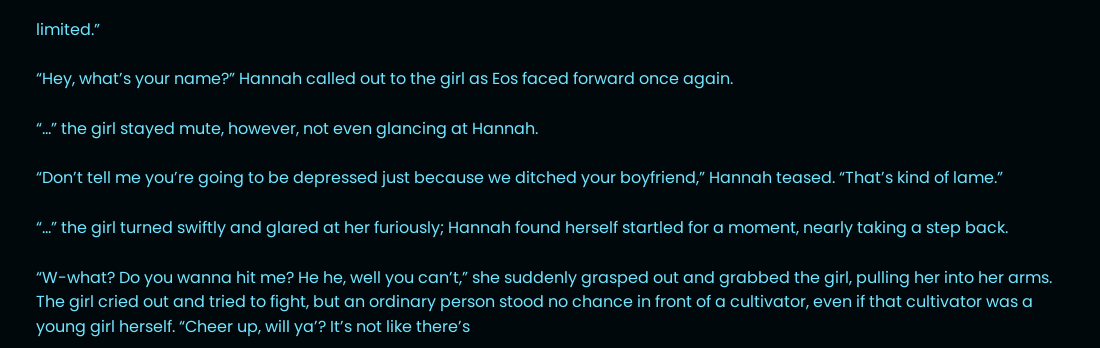limited.”

“Hey, what’s your name?” Hannah called out to the girl as Eos faced forward once again.

“...” the girl stayed mute, however, not even glancing at Hannah.

“Don’t tell me you’re going to be depressed just because we ditched your boyfriend,” Hannah teased. “That’s kind of lame.”

“...” the girl turned swiftly and glared at her furiously; Hannah found herself startled for a moment, nearly taking a step back.

“W-what? Do you wanna hit me? He he, well you can’t,” she suddenly grasped out and grabbed the girl, pulling her into her arms. The girl cried out and tried to fight, but an ordinary person stood no chance in front of a cultivator, even if that cultivator was a young girl herself. “Cheer up, will ya’? It’s not like there’s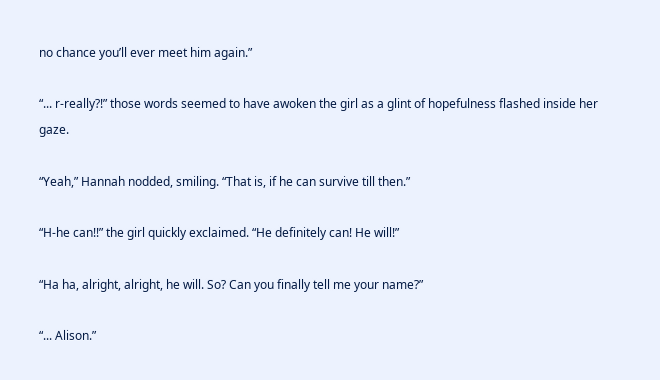no chance you’ll ever meet him again.”

“... r-really?!” those words seemed to have awoken the girl as a glint of hopefulness flashed inside her gaze.

“Yeah,” Hannah nodded, smiling. “That is, if he can survive till then.”

“H-he can!!” the girl quickly exclaimed. “He definitely can! He will!”

“Ha ha, alright, alright, he will. So? Can you finally tell me your name?”

“... Alison.”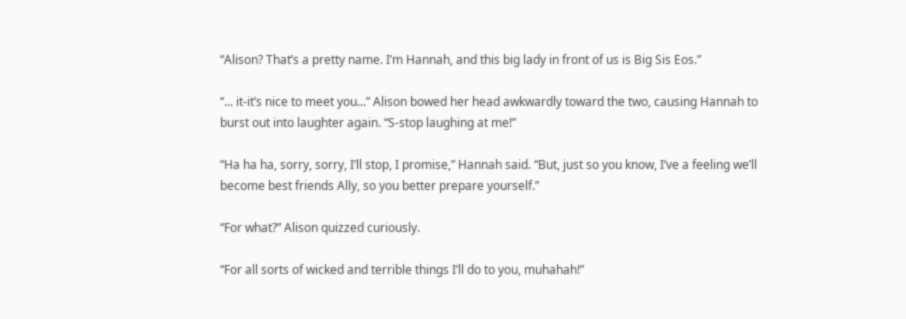“Alison? That’s a pretty name. I’m Hannah, and this big lady in front of us is Big Sis Eos.”

“... it-it’s nice to meet you...” Alison bowed her head awkwardly toward the two, causing Hannah to burst out into laughter again. “S-stop laughing at me!”

“Ha ha ha, sorry, sorry, I’ll stop, I promise,” Hannah said. “But, just so you know, I’ve a feeling we’ll become best friends Ally, so you better prepare yourself.”

“For what?” Alison quizzed curiously.

“For all sorts of wicked and terrible things I’ll do to you, muhahah!”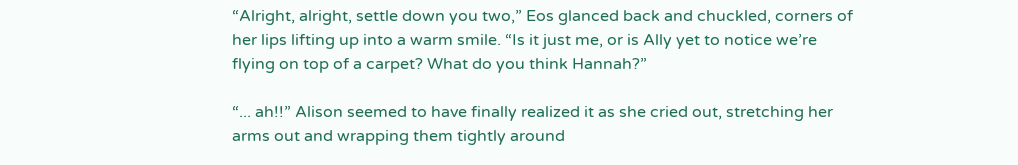“Alright, alright, settle down you two,” Eos glanced back and chuckled, corners of her lips lifting up into a warm smile. “Is it just me, or is Ally yet to notice we’re flying on top of a carpet? What do you think Hannah?”

“... ah!!” Alison seemed to have finally realized it as she cried out, stretching her arms out and wrapping them tightly around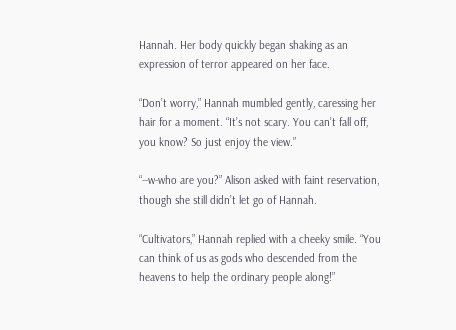Hannah. Her body quickly began shaking as an expression of terror appeared on her face.

“Don’t worry,” Hannah mumbled gently, caressing her hair for a moment. “It’s not scary. You can’t fall off, you know? So just enjoy the view.”

“--w-who are you?” Alison asked with faint reservation, though she still didn’t let go of Hannah.

“Cultivators,” Hannah replied with a cheeky smile. “You can think of us as gods who descended from the heavens to help the ordinary people along!”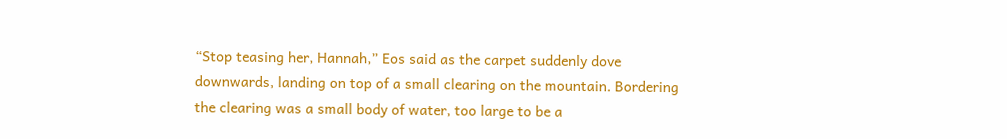“Stop teasing her, Hannah,” Eos said as the carpet suddenly dove downwards, landing on top of a small clearing on the mountain. Bordering the clearing was a small body of water, too large to be a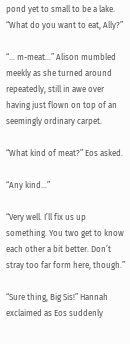pond yet to small to be a lake. “What do you want to eat, Ally?”

“... m-meat...” Alison mumbled meekly as she turned around repeatedly, still in awe over having just flown on top of an seemingly ordinary carpet.

“What kind of meat?” Eos asked.

“Any kind...”

“Very well. I’ll fix us up something. You two get to know each other a bit better. Don’t stray too far form here, though.”

“Sure thing, Big Sis!” Hannah exclaimed as Eos suddenly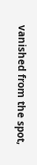vanished from the spot,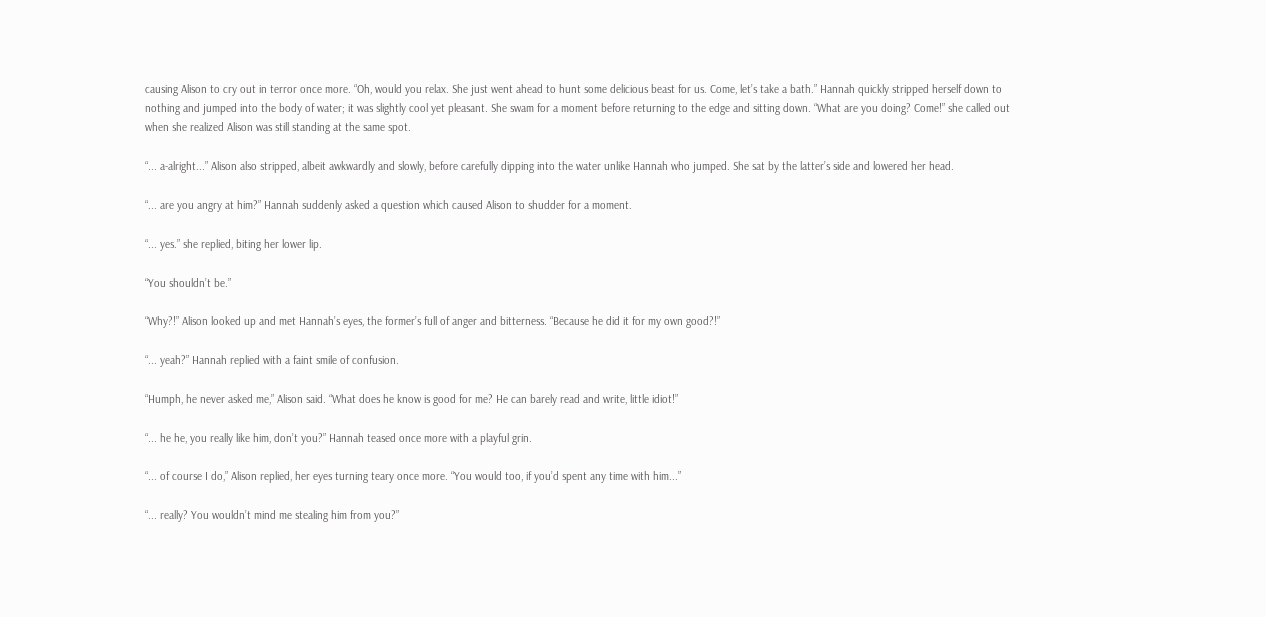causing Alison to cry out in terror once more. “Oh, would you relax. She just went ahead to hunt some delicious beast for us. Come, let’s take a bath.” Hannah quickly stripped herself down to nothing and jumped into the body of water; it was slightly cool yet pleasant. She swam for a moment before returning to the edge and sitting down. “What are you doing? Come!” she called out when she realized Alison was still standing at the same spot.

“... a-alright...” Alison also stripped, albeit awkwardly and slowly, before carefully dipping into the water unlike Hannah who jumped. She sat by the latter’s side and lowered her head.

“... are you angry at him?” Hannah suddenly asked a question which caused Alison to shudder for a moment.

“... yes.” she replied, biting her lower lip.

“You shouldn’t be.”

“Why?!” Alison looked up and met Hannah’s eyes, the former’s full of anger and bitterness. “Because he did it for my own good?!”

“... yeah?” Hannah replied with a faint smile of confusion.

“Humph, he never asked me,” Alison said. “What does he know is good for me? He can barely read and write, little idiot!”

“... he he, you really like him, don’t you?” Hannah teased once more with a playful grin.

“... of course I do,” Alison replied, her eyes turning teary once more. “You would too, if you’d spent any time with him...”

“... really? You wouldn’t mind me stealing him from you?”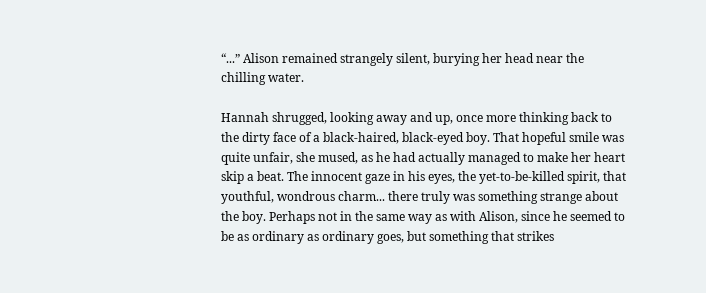“...” Alison remained strangely silent, burying her head near the chilling water.

Hannah shrugged, looking away and up, once more thinking back to the dirty face of a black-haired, black-eyed boy. That hopeful smile was quite unfair, she mused, as he had actually managed to make her heart skip a beat. The innocent gaze in his eyes, the yet-to-be-killed spirit, that youthful, wondrous charm... there truly was something strange about the boy. Perhaps not in the same way as with Alison, since he seemed to be as ordinary as ordinary goes, but something that strikes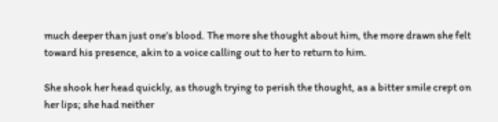much deeper than just one’s blood. The more she thought about him, the more drawn she felt toward his presence, akin to a voice calling out to her to return to him.

She shook her head quickly, as though trying to perish the thought, as a bitter smile crept on her lips; she had neither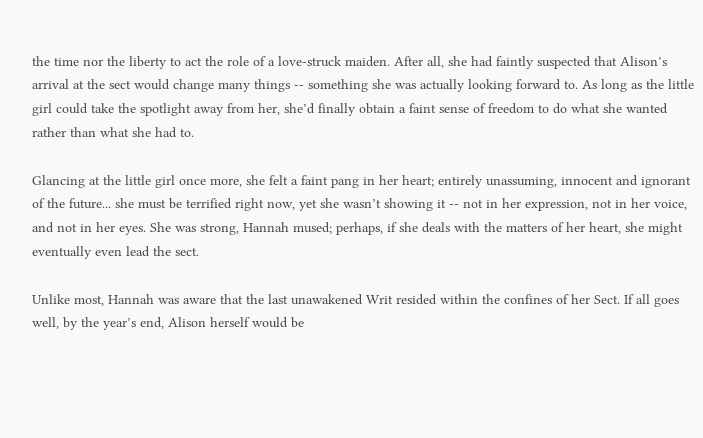the time nor the liberty to act the role of a love-struck maiden. After all, she had faintly suspected that Alison’s arrival at the sect would change many things -- something she was actually looking forward to. As long as the little girl could take the spotlight away from her, she’d finally obtain a faint sense of freedom to do what she wanted rather than what she had to.

Glancing at the little girl once more, she felt a faint pang in her heart; entirely unassuming, innocent and ignorant of the future... she must be terrified right now, yet she wasn’t showing it -- not in her expression, not in her voice, and not in her eyes. She was strong, Hannah mused; perhaps, if she deals with the matters of her heart, she might eventually even lead the sect.

Unlike most, Hannah was aware that the last unawakened Writ resided within the confines of her Sect. If all goes well, by the year’s end, Alison herself would be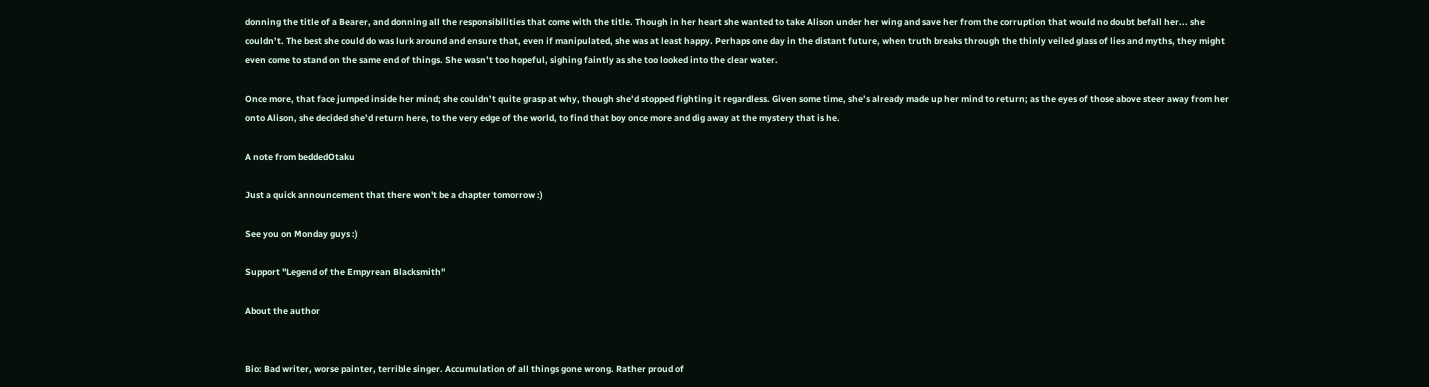donning the title of a Bearer, and donning all the responsibilities that come with the title. Though in her heart she wanted to take Alison under her wing and save her from the corruption that would no doubt befall her... she couldn’t. The best she could do was lurk around and ensure that, even if manipulated, she was at least happy. Perhaps one day in the distant future, when truth breaks through the thinly veiled glass of lies and myths, they might even come to stand on the same end of things. She wasn’t too hopeful, sighing faintly as she too looked into the clear water.

Once more, that face jumped inside her mind; she couldn’t quite grasp at why, though she’d stopped fighting it regardless. Given some time, she’s already made up her mind to return; as the eyes of those above steer away from her onto Alison, she decided she’d return here, to the very edge of the world, to find that boy once more and dig away at the mystery that is he.

A note from beddedOtaku

Just a quick announcement that there won't be a chapter tomorrow :)

See you on Monday guys :)

Support "Legend of the Empyrean Blacksmith"

About the author


Bio: Bad writer, worse painter, terrible singer. Accumulation of all things gone wrong. Rather proud of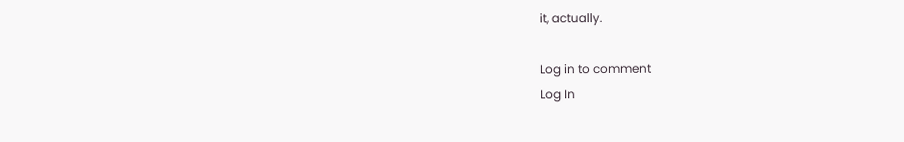it, actually.

Log in to comment
Log In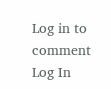Log in to comment
Log In